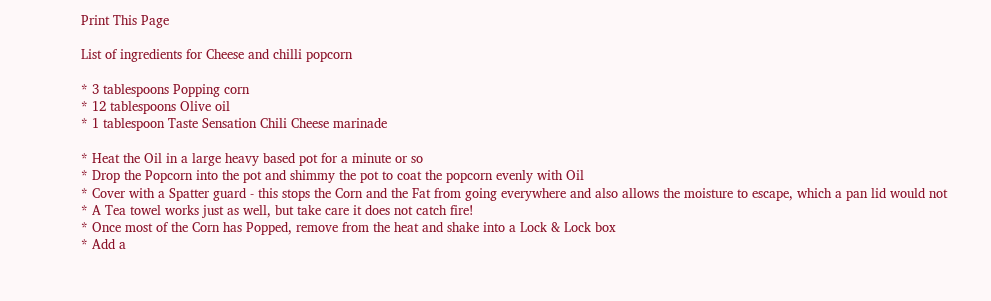Print This Page

List of ingredients for Cheese and chilli popcorn

* 3 tablespoons Popping corn
* 12 tablespoons Olive oil
* 1 tablespoon Taste Sensation Chili Cheese marinade

* Heat the Oil in a large heavy based pot for a minute or so
* Drop the Popcorn into the pot and shimmy the pot to coat the popcorn evenly with Oil
* Cover with a Spatter guard - this stops the Corn and the Fat from going everywhere and also allows the moisture to escape, which a pan lid would not
* A Tea towel works just as well, but take care it does not catch fire!
* Once most of the Corn has Popped, remove from the heat and shake into a Lock & Lock box
* Add a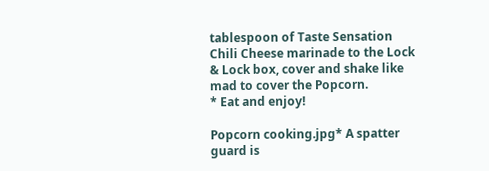tablespoon of Taste Sensation Chili Cheese marinade to the Lock & Lock box, cover and shake like mad to cover the Popcorn.
* Eat and enjoy!

Popcorn cooking.jpg* A spatter guard is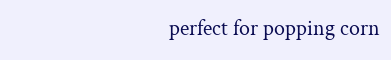perfect for popping corn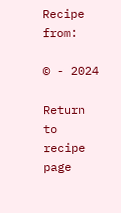Recipe from:

© - 2024

Return to recipe page